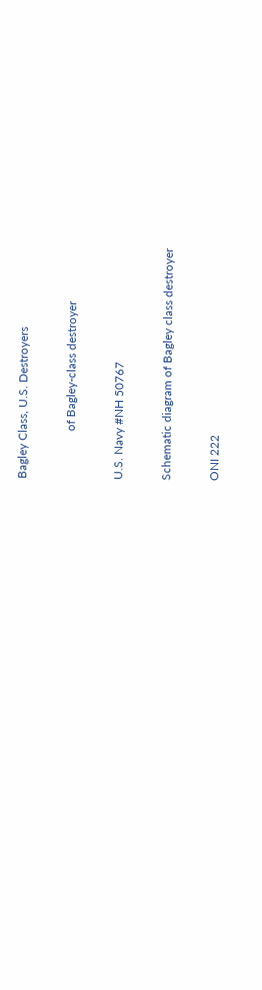Bagley Class, U.S. Destroyers

                of Bagley-class destroyer

U.S. Navy #NH 50767

Schematic diagram of Bagley class destroyer

ONI 222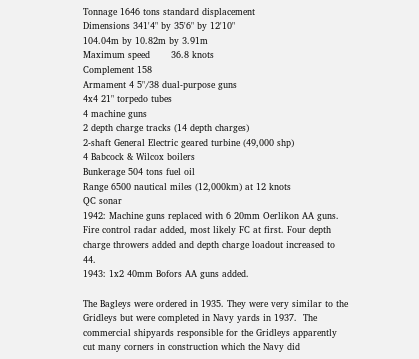Tonnage 1646 tons standard displacement
Dimensions 341'4" by 35'6" by 12'10"
104.04m by 10.82m by 3.91m
Maximum speed       36.8 knots
Complement 158
Armament 4 5"/38 dual-purpose guns
4x4 21" torpedo tubes
4 machine guns
2 depth charge tracks (14 depth charges)
2-shaft General Electric geared turbine (49,000 shp)
4 Babcock & Wilcox boilers
Bunkerage 504 tons fuel oil
Range 6500 nautical miles (12,000km) at 12 knots
QC sonar
1942: Machine guns replaced with 6 20mm Oerlikon AA guns. Fire control radar added, most likely FC at first. Four depth charge throwers added and depth charge loadout increased to 44.
1943: 1x2 40mm Bofors AA guns added.

The Bagleys were ordered in 1935. They were very similar to the Gridleys but were completed in Navy yards in 1937.  The commercial shipyards responsible for the Gridleys apparently cut many corners in construction which the Navy did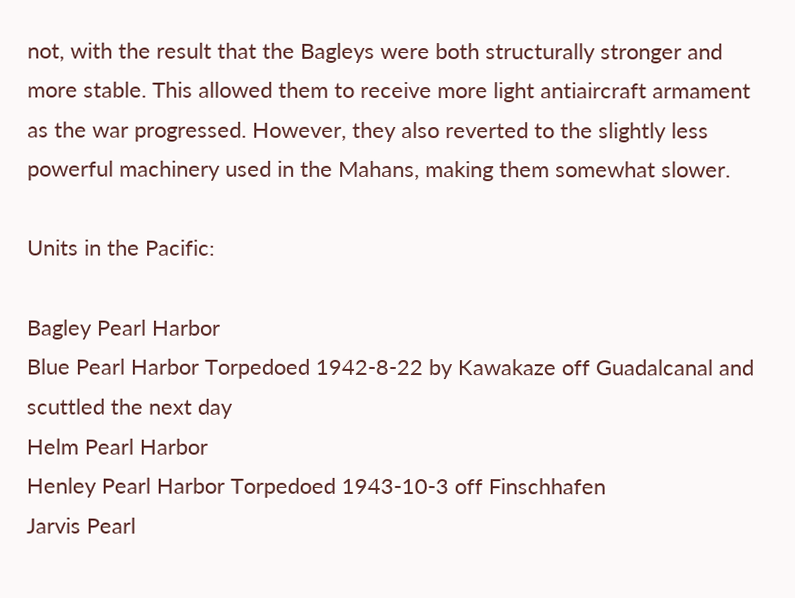not, with the result that the Bagleys were both structurally stronger and more stable. This allowed them to receive more light antiaircraft armament as the war progressed. However, they also reverted to the slightly less powerful machinery used in the Mahans, making them somewhat slower.

Units in the Pacific:

Bagley Pearl Harbor
Blue Pearl Harbor Torpedoed 1942-8-22 by Kawakaze off Guadalcanal and scuttled the next day
Helm Pearl Harbor
Henley Pearl Harbor Torpedoed 1943-10-3 off Finschhafen
Jarvis Pearl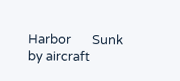Harbor       Sunk by aircraft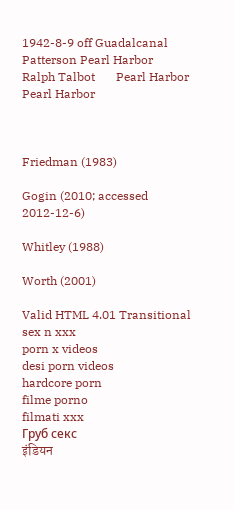1942-8-9 off Guadalcanal
Patterson Pearl Harbor
Ralph Talbot       Pearl Harbor
Pearl Harbor



Friedman (1983)

Gogin (2010; accessed 2012-12-6)

Whitley (1988)

Worth (2001)

Valid HTML 4.01 Transitional
sex n xxx
porn x videos
desi porn videos
hardcore porn
filme porno
filmati xxx
Груб секс
इंडियन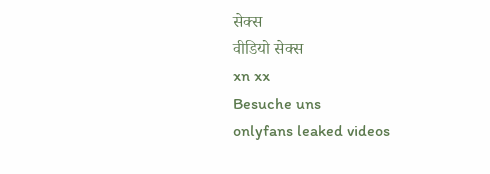सेक्स
वीडियो सेक्स
xn xx
Besuche uns
onlyfans leaked videos